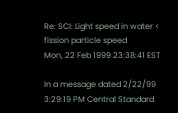Re: SCI: Light speed in water < fission particle speed
Mon, 22 Feb 1999 23:38:41 EST

In a message dated 2/22/99 3:29:19 PM Central Standard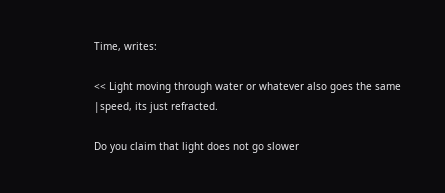Time, writes:

<< Light moving through water or whatever also goes the same
|speed, its just refracted.

Do you claim that light does not go slower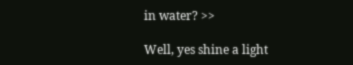in water? >>

Well, yes shine a light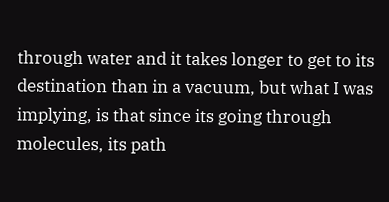through water and it takes longer to get to its destination than in a vacuum, but what I was implying, is that since its going through molecules, its path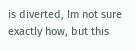is diverted, Im not sure exactly how, but this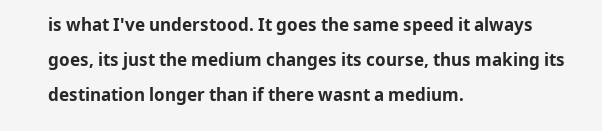is what I've understood. It goes the same speed it always goes, its just the medium changes its course, thus making its destination longer than if there wasnt a medium.